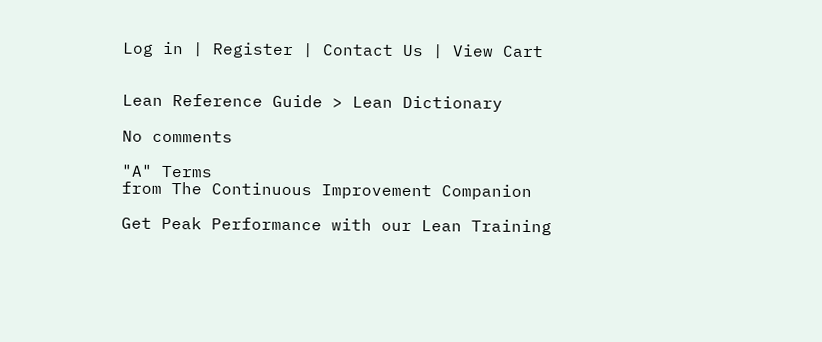Log in | Register | Contact Us | View Cart


Lean Reference Guide > Lean Dictionary

No comments

"A" Terms
from The Continuous Improvement Companion

Get Peak Performance with our Lean Training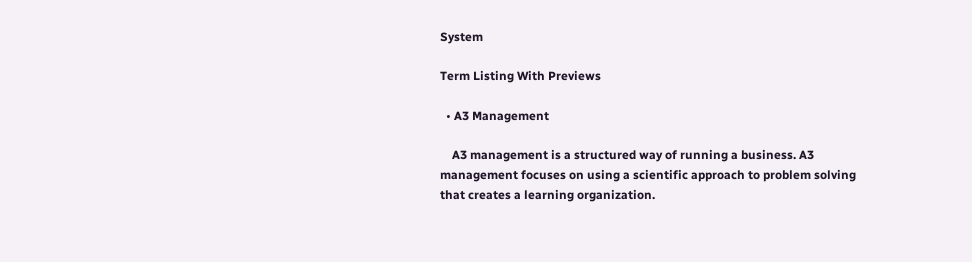System

Term Listing With Previews

  • A3 Management

    A3 management is a structured way of running a business. A3 management focuses on using a scientific approach to problem solving that creates a learning organization.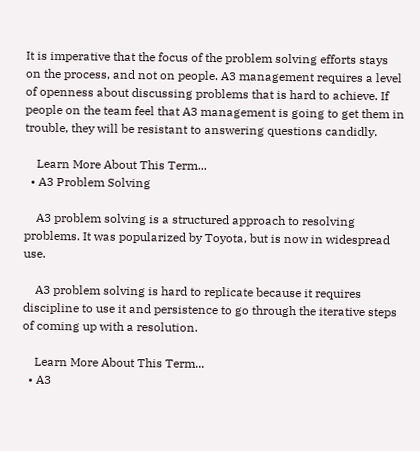It is imperative that the focus of the problem solving efforts stays on the process, and not on people. A3 management requires a level of openness about discussing problems that is hard to achieve. If people on the team feel that A3 management is going to get them in trouble, they will be resistant to answering questions candidly.

    Learn More About This Term...
  • A3 Problem Solving

    A3 problem solving is a structured approach to resolving problems. It was popularized by Toyota, but is now in widespread use.

    A3 problem solving is hard to replicate because it requires discipline to use it and persistence to go through the iterative steps of coming up with a resolution.

    Learn More About This Term...
  • A3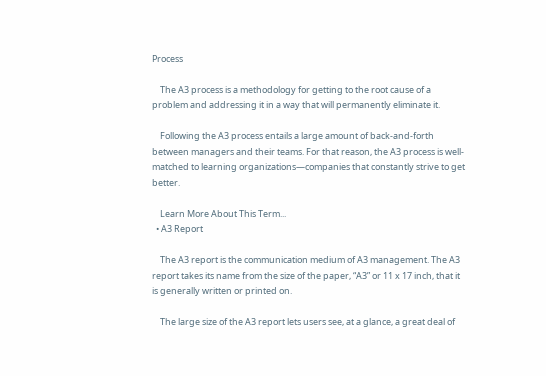Process

    The A3 process is a methodology for getting to the root cause of a problem and addressing it in a way that will permanently eliminate it.

    Following the A3 process entails a large amount of back-and-forth between managers and their teams. For that reason, the A3 process is well-matched to learning organizations—companies that constantly strive to get better.

    Learn More About This Term...
  • A3 Report

    The A3 report is the communication medium of A3 management. The A3 report takes its name from the size of the paper, “A3” or 11 x 17 inch, that it is generally written or printed on.

    The large size of the A3 report lets users see, at a glance, a great deal of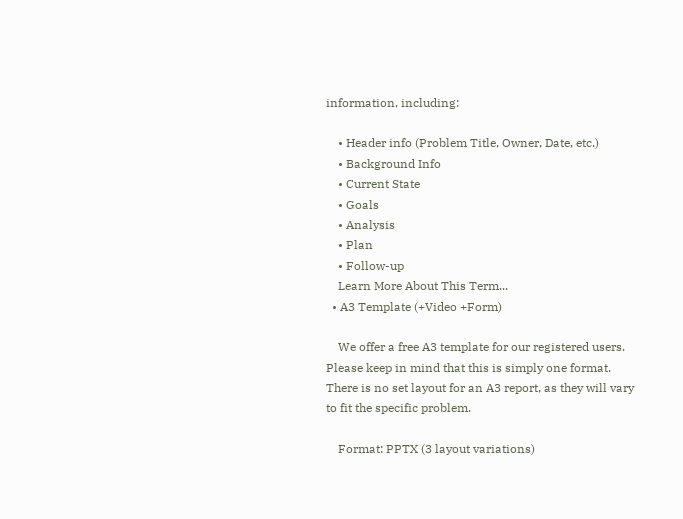information, including:

    • Header info (Problem Title, Owner, Date, etc.)
    • Background Info
    • Current State
    • Goals
    • Analysis
    • Plan
    • Follow-up
    Learn More About This Term...
  • A3 Template (+Video +Form)

    We offer a free A3 template for our registered users. Please keep in mind that this is simply one format. There is no set layout for an A3 report, as they will vary to fit the specific problem.

    Format: PPTX (3 layout variations)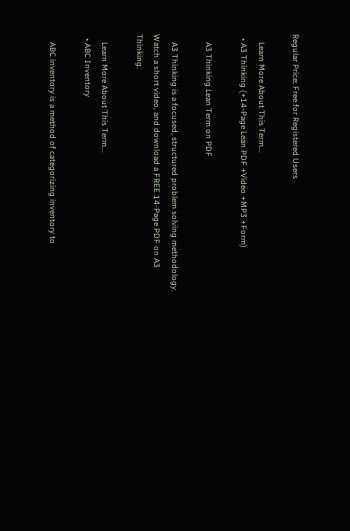Regular Price: Free for Registered Users

    Learn More About This Term...
  • A3 Thinking (+14-Page Lean PDF +Video +MP3 +Form)

    A3 Thinking Lean Term on PDF

    A3 Thinking is a focused, structured problem solving methodology. Watch a short video, and download a FREE 14-Page PDF on A3 Thinking.

    Learn More About This Term...
  • ABC Inventory

    ABC inventory is a method of categorizing inventory to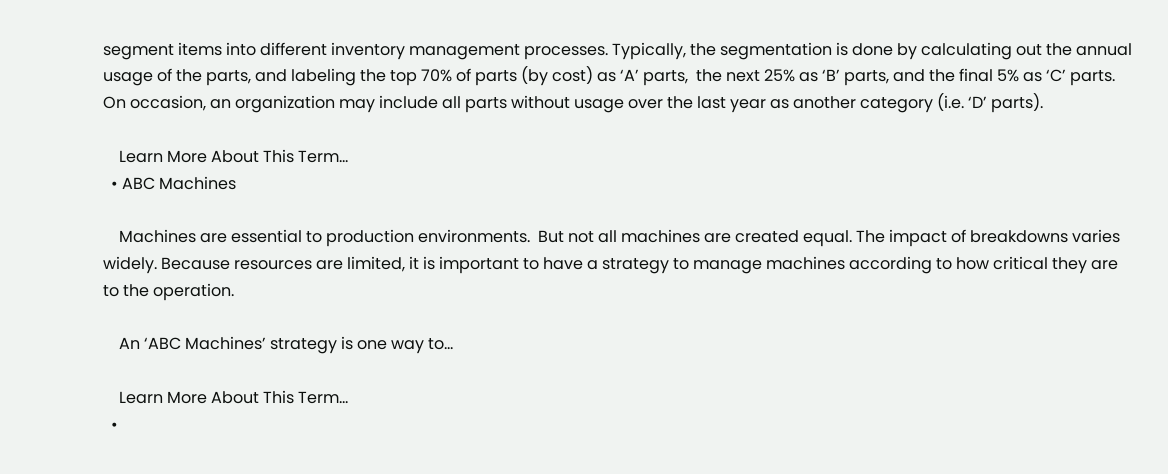segment items into different inventory management processes. Typically, the segmentation is done by calculating out the annual usage of the parts, and labeling the top 70% of parts (by cost) as ‘A’ parts,  the next 25% as ‘B’ parts, and the final 5% as ‘C’ parts. On occasion, an organization may include all parts without usage over the last year as another category (i.e. ‘D’ parts).

    Learn More About This Term...
  • ABC Machines

    Machines are essential to production environments.  But not all machines are created equal. The impact of breakdowns varies widely. Because resources are limited, it is important to have a strategy to manage machines according to how critical they are to the operation.

    An ‘ABC Machines’ strategy is one way to…

    Learn More About This Term...
  •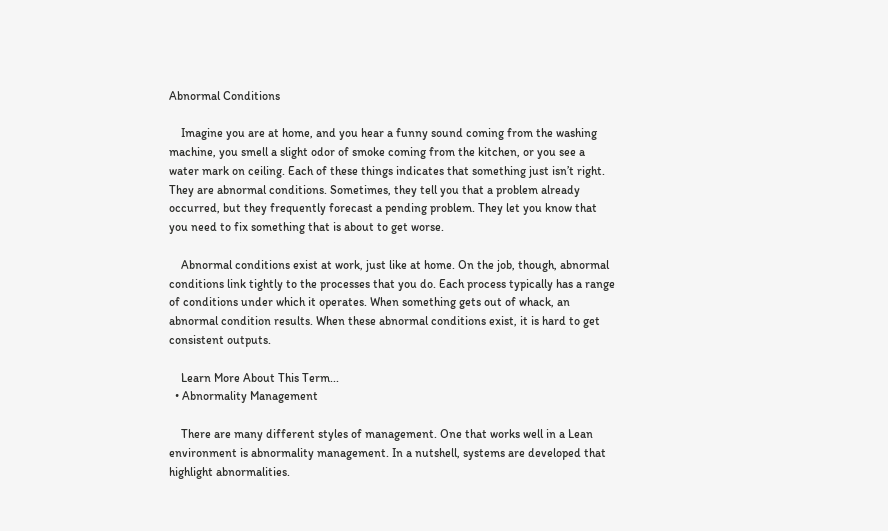Abnormal Conditions

    Imagine you are at home, and you hear a funny sound coming from the washing machine, you smell a slight odor of smoke coming from the kitchen, or you see a water mark on ceiling. Each of these things indicates that something just isn’t right. They are abnormal conditions. Sometimes, they tell you that a problem already occurred, but they frequently forecast a pending problem. They let you know that you need to fix something that is about to get worse.

    Abnormal conditions exist at work, just like at home. On the job, though, abnormal conditions link tightly to the processes that you do. Each process typically has a range of conditions under which it operates. When something gets out of whack, an abnormal condition results. When these abnormal conditions exist, it is hard to get consistent outputs.

    Learn More About This Term...
  • Abnormality Management

    There are many different styles of management. One that works well in a Lean environment is abnormality management. In a nutshell, systems are developed that highlight abnormalities.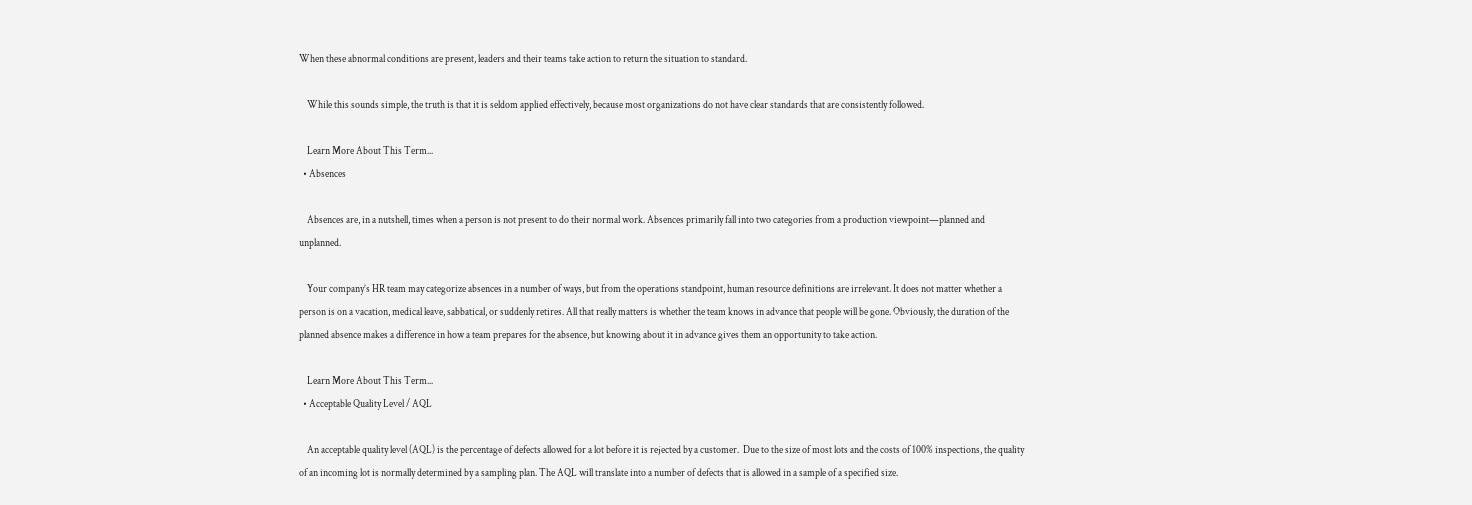When these abnormal conditions are present, leaders and their teams take action to return the situation to standard.

    While this sounds simple, the truth is that it is seldom applied effectively, because most organizations do not have clear standards that are consistently followed.

    Learn More About This Term...
  • Absences

    Absences are, in a nutshell, times when a person is not present to do their normal work. Absences primarily fall into two categories from a production viewpoint—planned and unplanned.

    Your company’s HR team may categorize absences in a number of ways, but from the operations standpoint, human resource definitions are irrelevant. It does not matter whether a person is on a vacation, medical leave, sabbatical, or suddenly retires. All that really matters is whether the team knows in advance that people will be gone. Obviously, the duration of the planned absence makes a difference in how a team prepares for the absence, but knowing about it in advance gives them an opportunity to take action.

    Learn More About This Term...
  • Acceptable Quality Level / AQL

    An acceptable quality level (AQL) is the percentage of defects allowed for a lot before it is rejected by a customer.  Due to the size of most lots and the costs of 100% inspections, the quality of an incoming lot is normally determined by a sampling plan. The AQL will translate into a number of defects that is allowed in a sample of a specified size.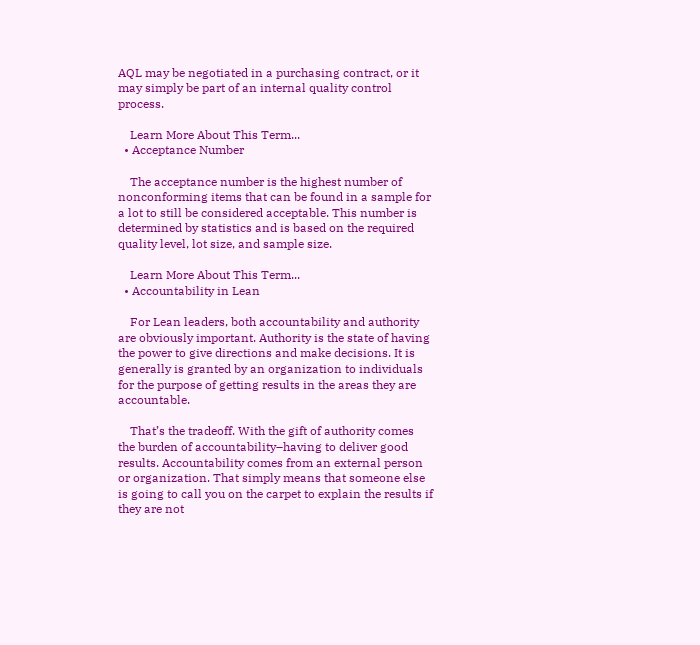AQL may be negotiated in a purchasing contract, or it may simply be part of an internal quality control process.

    Learn More About This Term...
  • Acceptance Number

    The acceptance number is the highest number of nonconforming items that can be found in a sample for a lot to still be considered acceptable. This number is determined by statistics and is based on the required quality level, lot size, and sample size.

    Learn More About This Term...
  • Accountability in Lean

    For Lean leaders, both accountability and authority are obviously important. Authority is the state of having the power to give directions and make decisions. It is generally is granted by an organization to individuals for the purpose of getting results in the areas they are accountable.

    That’s the tradeoff. With the gift of authority comes the burden of accountability–having to deliver good results. Accountability comes from an external person or organization. That simply means that someone else is going to call you on the carpet to explain the results if they are not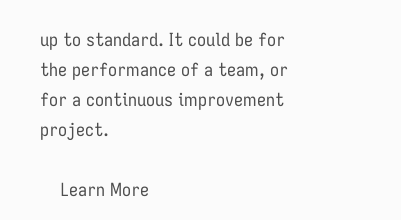up to standard. It could be for the performance of a team, or for a continuous improvement project.

    Learn More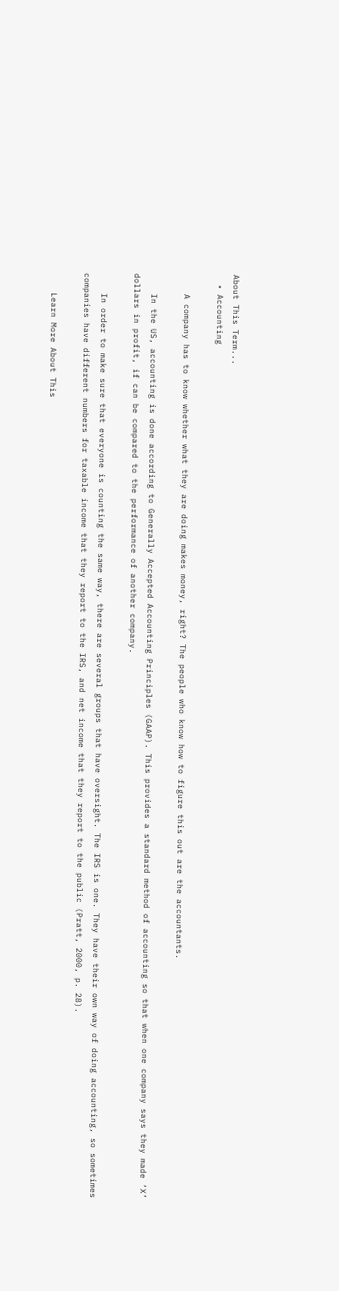About This Term...
  • Accounting

    A company has to know whether what they are doing makes money, right? The people who know how to figure this out are the accountants.

    In the US, accounting is done according to Generally Accepted Accounting Principles (GAAP). This provides a standard method of accounting so that when one company says they made ‘X’ dollars in profit, if can be compared to the performance of another company.

    In order to make sure that everyone is counting the same way, there are several groups that have oversight. The IRS is one. They have their own way of doing accounting, so sometimes companies have different numbers for taxable income that they report to the IRS, and net income that they report to the public (Pratt, 2000, p. 28).

    Learn More About This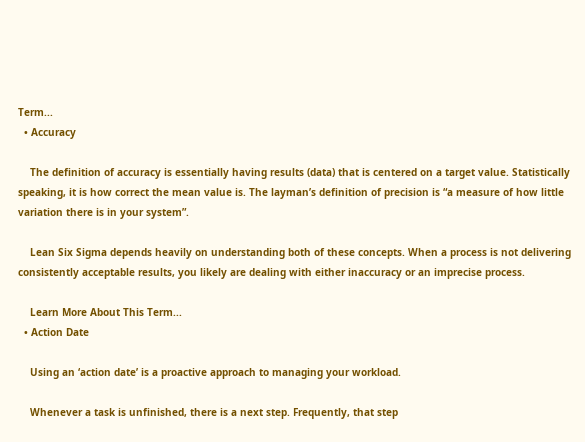Term...
  • Accuracy

    The definition of accuracy is essentially having results (data) that is centered on a target value. Statistically speaking, it is how correct the mean value is. The layman’s definition of precision is “a measure of how little variation there is in your system”.

    Lean Six Sigma depends heavily on understanding both of these concepts. When a process is not delivering consistently acceptable results, you likely are dealing with either inaccuracy or an imprecise process.

    Learn More About This Term...
  • Action Date

    Using an ‘action date’ is a proactive approach to managing your workload.

    Whenever a task is unfinished, there is a next step. Frequently, that step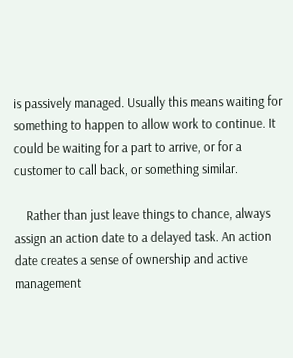is passively managed. Usually this means waiting for something to happen to allow work to continue. It could be waiting for a part to arrive, or for a customer to call back, or something similar.

    Rather than just leave things to chance, always assign an action date to a delayed task. An action date creates a sense of ownership and active management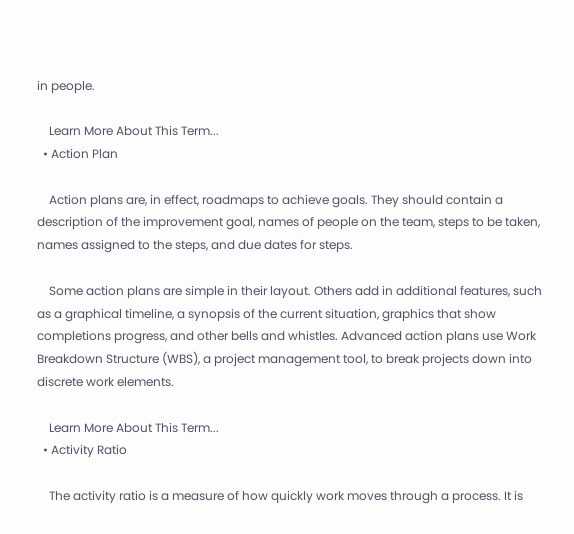in people.

    Learn More About This Term...
  • Action Plan

    Action plans are, in effect, roadmaps to achieve goals. They should contain a description of the improvement goal, names of people on the team, steps to be taken, names assigned to the steps, and due dates for steps.

    Some action plans are simple in their layout. Others add in additional features, such as a graphical timeline, a synopsis of the current situation, graphics that show completions progress, and other bells and whistles. Advanced action plans use Work Breakdown Structure (WBS), a project management tool, to break projects down into discrete work elements.

    Learn More About This Term...
  • Activity Ratio

    The activity ratio is a measure of how quickly work moves through a process. It is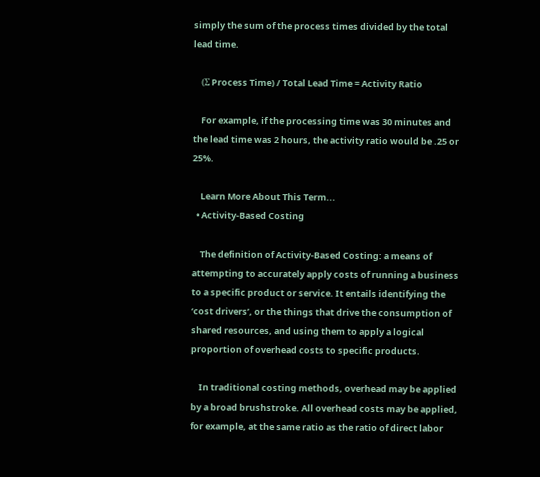simply the sum of the process times divided by the total lead time.

    (Σ Process Time) / Total Lead Time = Activity Ratio

    For example, if the processing time was 30 minutes and the lead time was 2 hours, the activity ratio would be .25 or 25%.

    Learn More About This Term...
  • Activity-Based Costing

    The definition of Activity-Based Costing: a means of attempting to accurately apply costs of running a business to a specific product or service. It entails identifying the ‘cost drivers’, or the things that drive the consumption of shared resources, and using them to apply a logical proportion of overhead costs to specific products.

    In traditional costing methods, overhead may be applied by a broad brushstroke. All overhead costs may be applied, for example, at the same ratio as the ratio of direct labor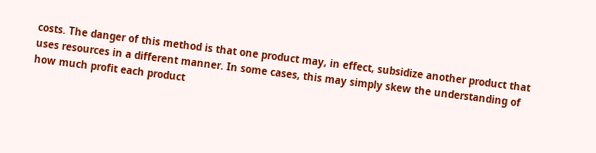costs. The danger of this method is that one product may, in effect, subsidize another product that uses resources in a different manner. In some cases, this may simply skew the understanding of how much profit each product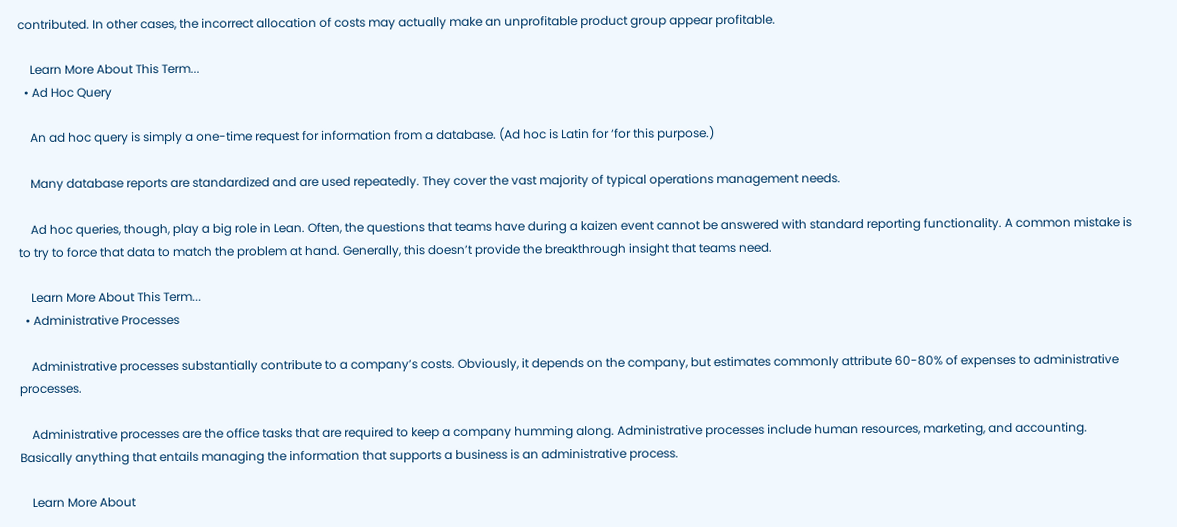contributed. In other cases, the incorrect allocation of costs may actually make an unprofitable product group appear profitable.

    Learn More About This Term...
  • Ad Hoc Query

    An ad hoc query is simply a one-time request for information from a database. (Ad hoc is Latin for ‘for this purpose.)

    Many database reports are standardized and are used repeatedly. They cover the vast majority of typical operations management needs.

    Ad hoc queries, though, play a big role in Lean. Often, the questions that teams have during a kaizen event cannot be answered with standard reporting functionality. A common mistake is to try to force that data to match the problem at hand. Generally, this doesn’t provide the breakthrough insight that teams need.

    Learn More About This Term...
  • Administrative Processes

    Administrative processes substantially contribute to a company’s costs. Obviously, it depends on the company, but estimates commonly attribute 60-80% of expenses to administrative processes.

    Administrative processes are the office tasks that are required to keep a company humming along. Administrative processes include human resources, marketing, and accounting. Basically anything that entails managing the information that supports a business is an administrative process.

    Learn More About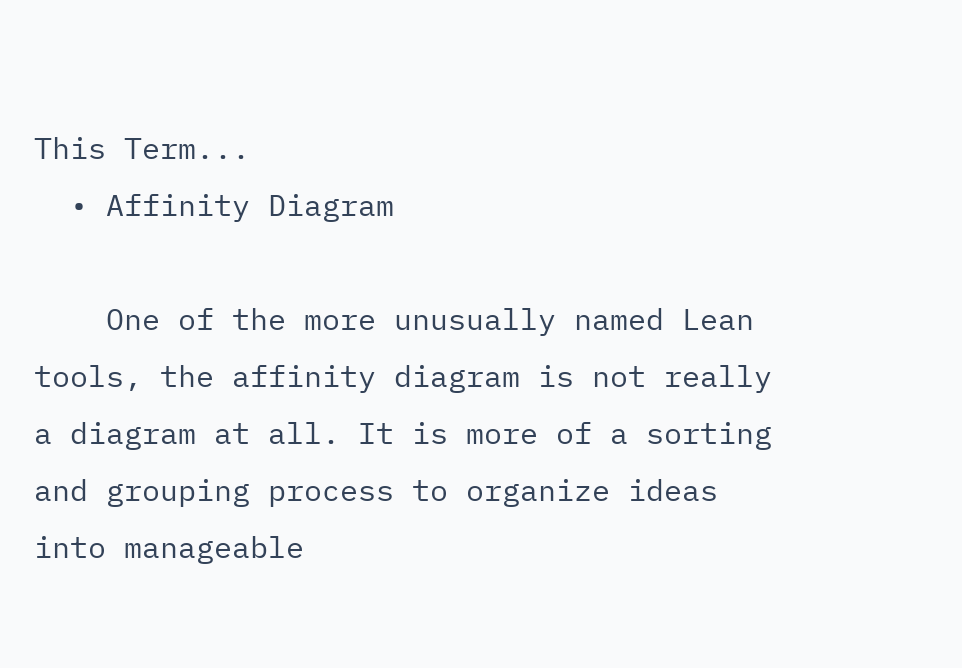This Term...
  • Affinity Diagram

    One of the more unusually named Lean tools, the affinity diagram is not really a diagram at all. It is more of a sorting and grouping process to organize ideas into manageable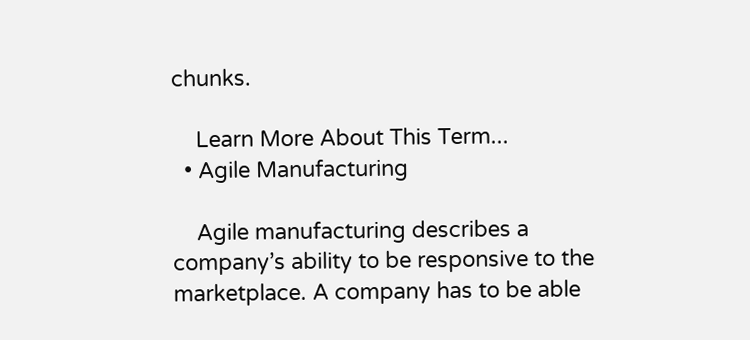chunks.

    Learn More About This Term...
  • Agile Manufacturing

    Agile manufacturing describes a company’s ability to be responsive to the marketplace. A company has to be able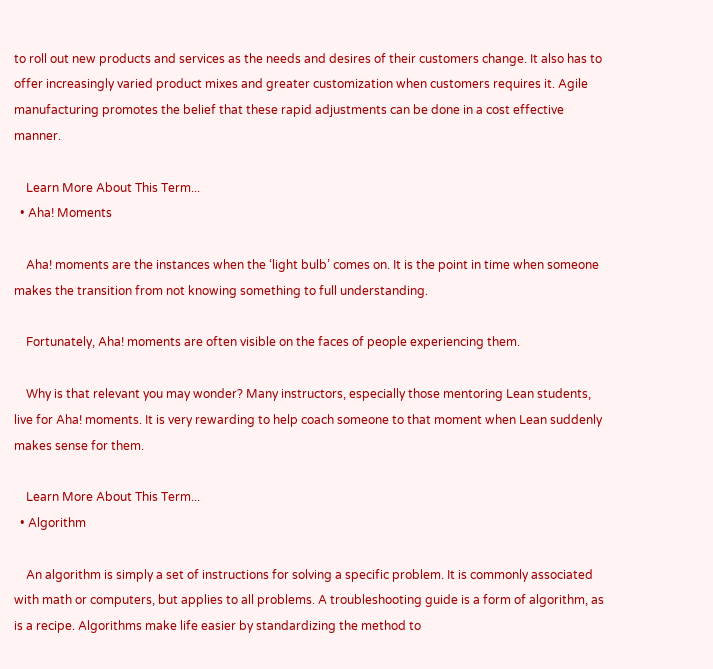to roll out new products and services as the needs and desires of their customers change. It also has to offer increasingly varied product mixes and greater customization when customers requires it. Agile manufacturing promotes the belief that these rapid adjustments can be done in a cost effective manner.

    Learn More About This Term...
  • Aha! Moments

    Aha! moments are the instances when the ‘light bulb’ comes on. It is the point in time when someone makes the transition from not knowing something to full understanding.

    Fortunately, Aha! moments are often visible on the faces of people experiencing them.

    Why is that relevant you may wonder? Many instructors, especially those mentoring Lean students, live for Aha! moments. It is very rewarding to help coach someone to that moment when Lean suddenly makes sense for them.

    Learn More About This Term...
  • Algorithm

    An algorithm is simply a set of instructions for solving a specific problem. It is commonly associated with math or computers, but applies to all problems. A troubleshooting guide is a form of algorithm, as is a recipe. Algorithms make life easier by standardizing the method to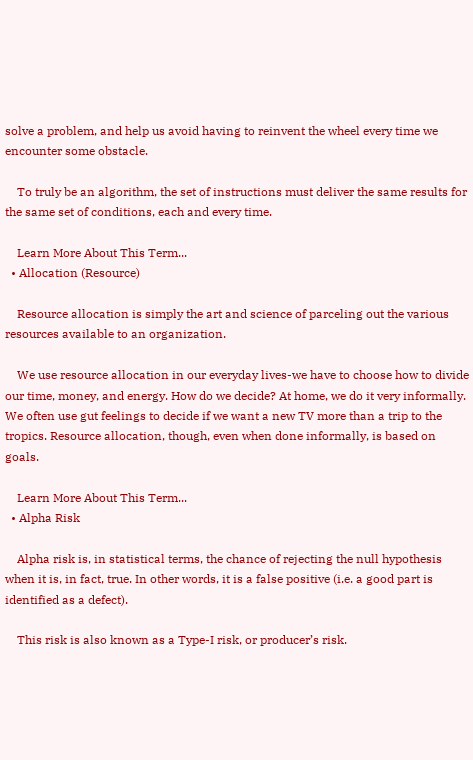solve a problem, and help us avoid having to reinvent the wheel every time we encounter some obstacle.

    To truly be an algorithm, the set of instructions must deliver the same results for the same set of conditions, each and every time.

    Learn More About This Term...
  • Allocation (Resource)

    Resource allocation is simply the art and science of parceling out the various resources available to an organization.

    We use resource allocation in our everyday lives-we have to choose how to divide our time, money, and energy. How do we decide? At home, we do it very informally. We often use gut feelings to decide if we want a new TV more than a trip to the tropics. Resource allocation, though, even when done informally, is based on goals.

    Learn More About This Term...
  • Alpha Risk

    Alpha risk is, in statistical terms, the chance of rejecting the null hypothesis when it is, in fact, true. In other words, it is a false positive (i.e. a good part is identified as a defect).

    This risk is also known as a Type-I risk, or producer’s risk.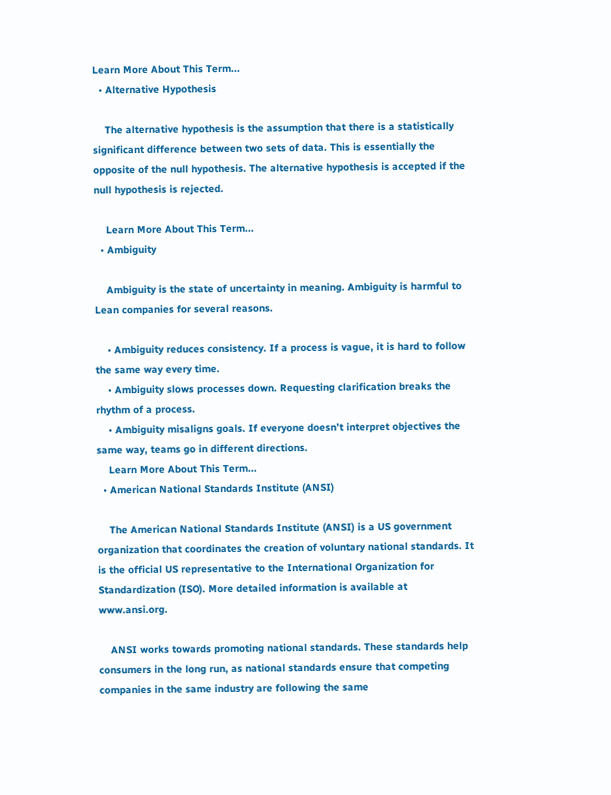Learn More About This Term...
  • Alternative Hypothesis

    The alternative hypothesis is the assumption that there is a statistically significant difference between two sets of data. This is essentially the opposite of the null hypothesis. The alternative hypothesis is accepted if the null hypothesis is rejected.

    Learn More About This Term...
  • Ambiguity

    Ambiguity is the state of uncertainty in meaning. Ambiguity is harmful to Lean companies for several reasons.

    • Ambiguity reduces consistency. If a process is vague, it is hard to follow the same way every time.
    • Ambiguity slows processes down. Requesting clarification breaks the rhythm of a process.
    • Ambiguity misaligns goals. If everyone doesn’t interpret objectives the same way, teams go in different directions.
    Learn More About This Term...
  • American National Standards Institute (ANSI)

    The American National Standards Institute (ANSI) is a US government organization that coordinates the creation of voluntary national standards. It is the official US representative to the International Organization for Standardization (ISO). More detailed information is available at www.ansi.org.

    ANSI works towards promoting national standards. These standards help consumers in the long run, as national standards ensure that competing companies in the same industry are following the same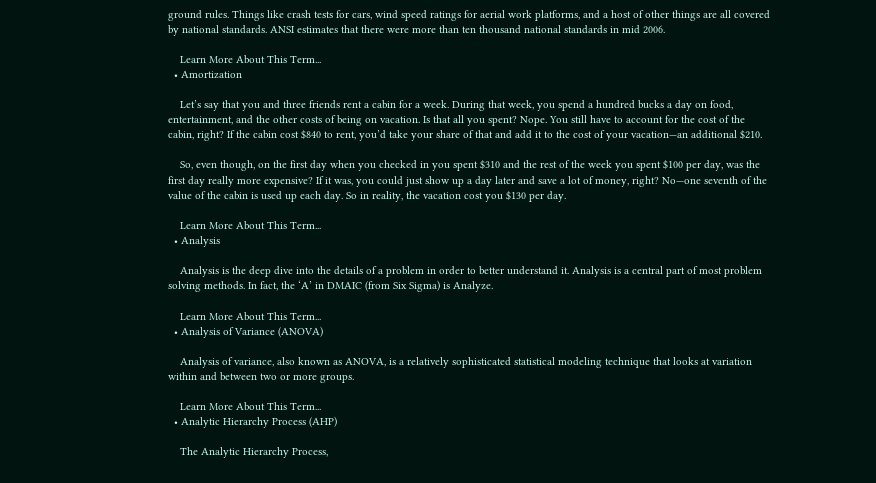ground rules. Things like crash tests for cars, wind speed ratings for aerial work platforms, and a host of other things are all covered by national standards. ANSI estimates that there were more than ten thousand national standards in mid 2006.

    Learn More About This Term...
  • Amortization

    Let’s say that you and three friends rent a cabin for a week. During that week, you spend a hundred bucks a day on food, entertainment, and the other costs of being on vacation. Is that all you spent? Nope. You still have to account for the cost of the cabin, right? If the cabin cost $840 to rent, you’d take your share of that and add it to the cost of your vacation—an additional $210.

    So, even though, on the first day when you checked in you spent $310 and the rest of the week you spent $100 per day, was the first day really more expensive? If it was, you could just show up a day later and save a lot of money, right? No—one seventh of the value of the cabin is used up each day. So in reality, the vacation cost you $130 per day.

    Learn More About This Term...
  • Analysis

    Analysis is the deep dive into the details of a problem in order to better understand it. Analysis is a central part of most problem solving methods. In fact, the ‘A’ in DMAIC (from Six Sigma) is Analyze.

    Learn More About This Term...
  • Analysis of Variance (ANOVA)

    Analysis of variance, also known as ANOVA, is a relatively sophisticated statistical modeling technique that looks at variation within and between two or more groups.

    Learn More About This Term...
  • Analytic Hierarchy Process (AHP)

    The Analytic Hierarchy Process,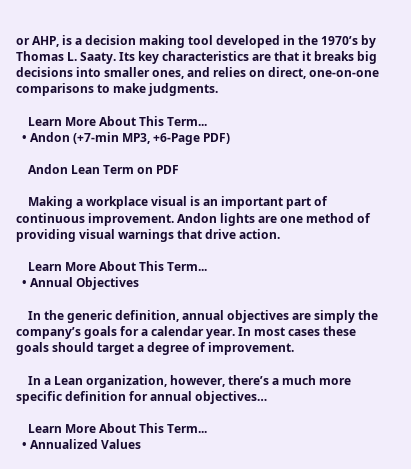or AHP, is a decision making tool developed in the 1970’s by Thomas L. Saaty. Its key characteristics are that it breaks big decisions into smaller ones, and relies on direct, one-on-one comparisons to make judgments.

    Learn More About This Term...
  • Andon (+7-min MP3, +6-Page PDF)

    Andon Lean Term on PDF

    Making a workplace visual is an important part of continuous improvement. Andon lights are one method of providing visual warnings that drive action.

    Learn More About This Term...
  • Annual Objectives

    In the generic definition, annual objectives are simply the company’s goals for a calendar year. In most cases these goals should target a degree of improvement.

    In a Lean organization, however, there’s a much more specific definition for annual objectives…

    Learn More About This Term...
  • Annualized Values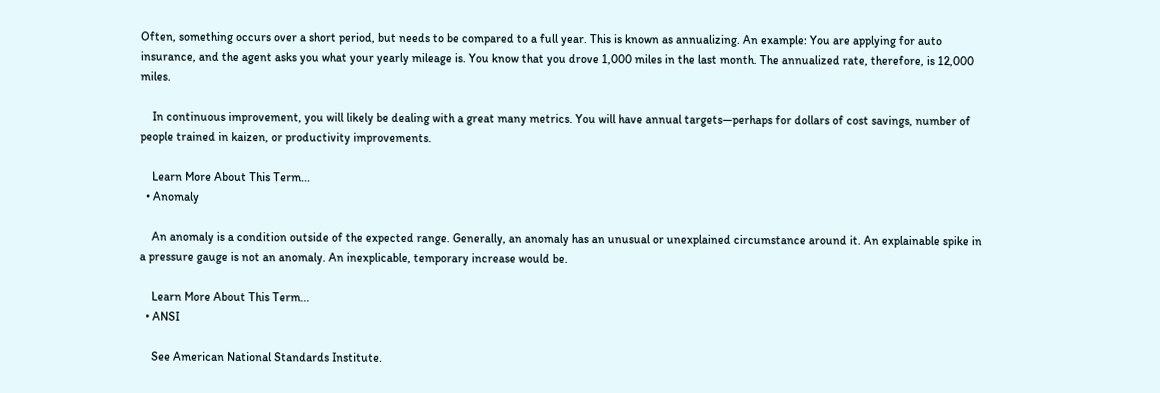Often, something occurs over a short period, but needs to be compared to a full year. This is known as annualizing. An example: You are applying for auto insurance, and the agent asks you what your yearly mileage is. You know that you drove 1,000 miles in the last month. The annualized rate, therefore, is 12,000 miles.

    In continuous improvement, you will likely be dealing with a great many metrics. You will have annual targets—perhaps for dollars of cost savings, number of people trained in kaizen, or productivity improvements.

    Learn More About This Term...
  • Anomaly

    An anomaly is a condition outside of the expected range. Generally, an anomaly has an unusual or unexplained circumstance around it. An explainable spike in a pressure gauge is not an anomaly. An inexplicable, temporary increase would be.

    Learn More About This Term...
  • ANSI

    See American National Standards Institute.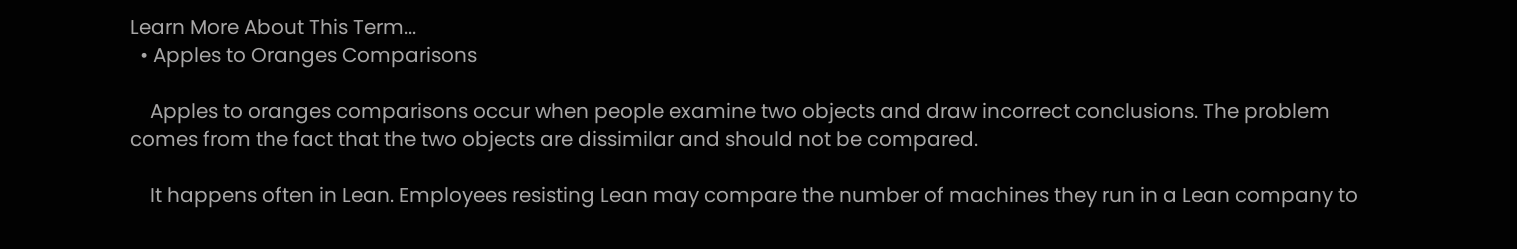Learn More About This Term...
  • Apples to Oranges Comparisons

    Apples to oranges comparisons occur when people examine two objects and draw incorrect conclusions. The problem comes from the fact that the two objects are dissimilar and should not be compared.

    It happens often in Lean. Employees resisting Lean may compare the number of machines they run in a Lean company to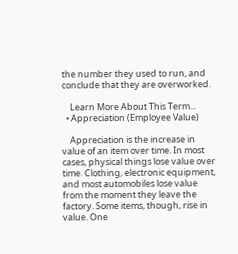the number they used to run, and conclude that they are overworked.

    Learn More About This Term...
  • Appreciation (Employee Value)

    Appreciation is the increase in value of an item over time. In most cases, physical things lose value over time. Clothing, electronic equipment, and most automobiles lose value from the moment they leave the factory. Some items, though, rise in value. One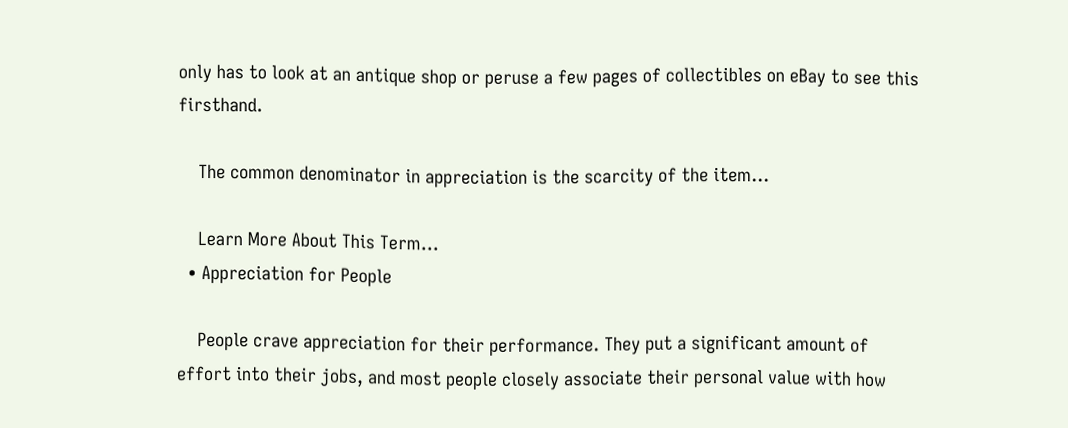only has to look at an antique shop or peruse a few pages of collectibles on eBay to see this firsthand.

    The common denominator in appreciation is the scarcity of the item…

    Learn More About This Term...
  • Appreciation for People

    People crave appreciation for their performance. They put a significant amount of effort into their jobs, and most people closely associate their personal value with how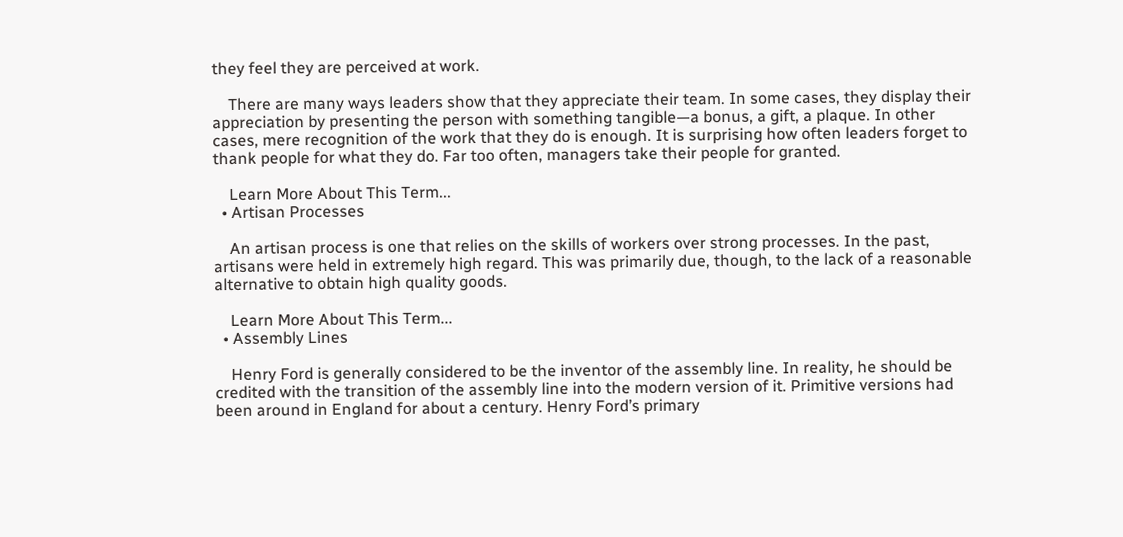they feel they are perceived at work.

    There are many ways leaders show that they appreciate their team. In some cases, they display their appreciation by presenting the person with something tangible—a bonus, a gift, a plaque. In other cases, mere recognition of the work that they do is enough. It is surprising how often leaders forget to thank people for what they do. Far too often, managers take their people for granted.

    Learn More About This Term...
  • Artisan Processes

    An artisan process is one that relies on the skills of workers over strong processes. In the past, artisans were held in extremely high regard. This was primarily due, though, to the lack of a reasonable alternative to obtain high quality goods.

    Learn More About This Term...
  • Assembly Lines

    Henry Ford is generally considered to be the inventor of the assembly line. In reality, he should be credited with the transition of the assembly line into the modern version of it. Primitive versions had been around in England for about a century. Henry Ford’s primary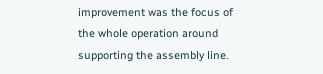improvement was the focus of the whole operation around supporting the assembly line.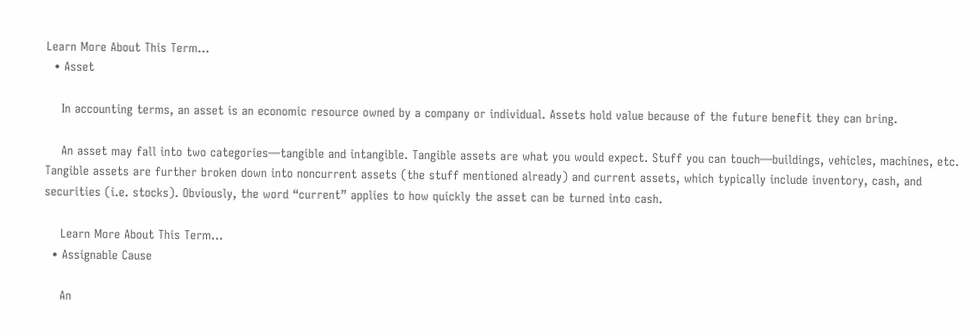Learn More About This Term...
  • Asset

    In accounting terms, an asset is an economic resource owned by a company or individual. Assets hold value because of the future benefit they can bring.

    An asset may fall into two categories—tangible and intangible. Tangible assets are what you would expect. Stuff you can touch—buildings, vehicles, machines, etc. Tangible assets are further broken down into noncurrent assets (the stuff mentioned already) and current assets, which typically include inventory, cash, and securities (i.e. stocks). Obviously, the word “current” applies to how quickly the asset can be turned into cash.

    Learn More About This Term...
  • Assignable Cause

    An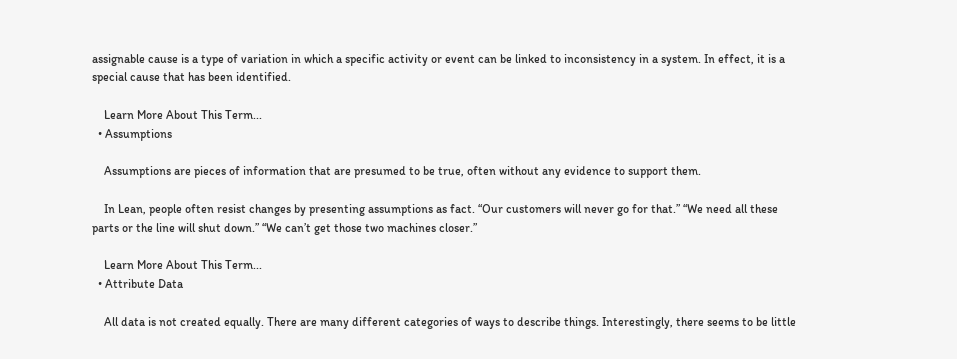assignable cause is a type of variation in which a specific activity or event can be linked to inconsistency in a system. In effect, it is a special cause that has been identified.

    Learn More About This Term...
  • Assumptions

    Assumptions are pieces of information that are presumed to be true, often without any evidence to support them.

    In Lean, people often resist changes by presenting assumptions as fact. “Our customers will never go for that.” “We need all these parts or the line will shut down.” “We can’t get those two machines closer.”

    Learn More About This Term...
  • Attribute Data

    All data is not created equally. There are many different categories of ways to describe things. Interestingly, there seems to be little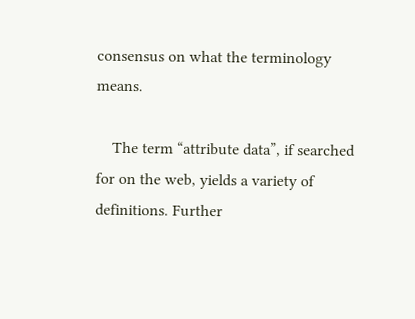consensus on what the terminology means.

    The term “attribute data”, if searched for on the web, yields a variety of definitions. Further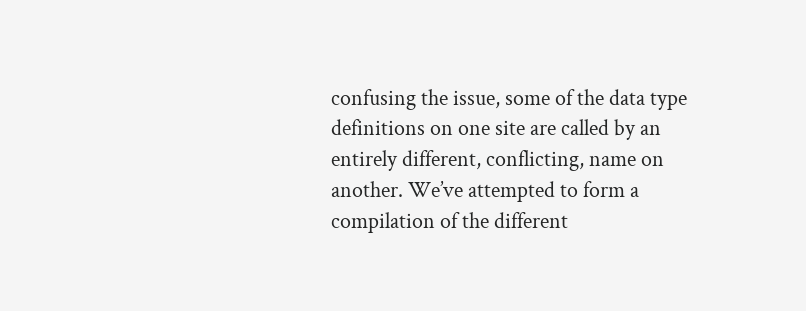confusing the issue, some of the data type definitions on one site are called by an entirely different, conflicting, name on another. We’ve attempted to form a compilation of the different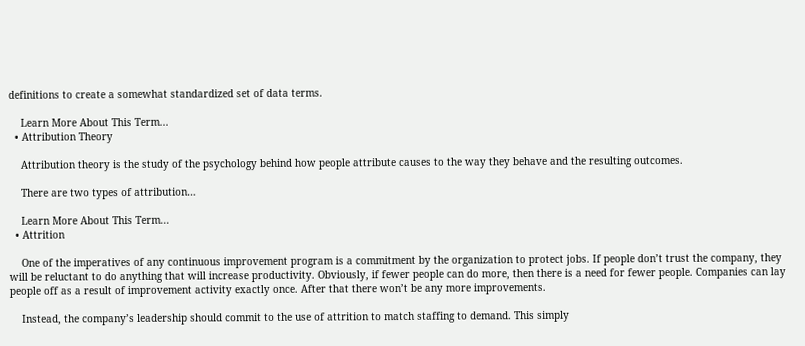definitions to create a somewhat standardized set of data terms.

    Learn More About This Term...
  • Attribution Theory

    Attribution theory is the study of the psychology behind how people attribute causes to the way they behave and the resulting outcomes.

    There are two types of attribution…

    Learn More About This Term...
  • Attrition

    One of the imperatives of any continuous improvement program is a commitment by the organization to protect jobs. If people don’t trust the company, they will be reluctant to do anything that will increase productivity. Obviously, if fewer people can do more, then there is a need for fewer people. Companies can lay people off as a result of improvement activity exactly once. After that there won’t be any more improvements.

    Instead, the company’s leadership should commit to the use of attrition to match staffing to demand. This simply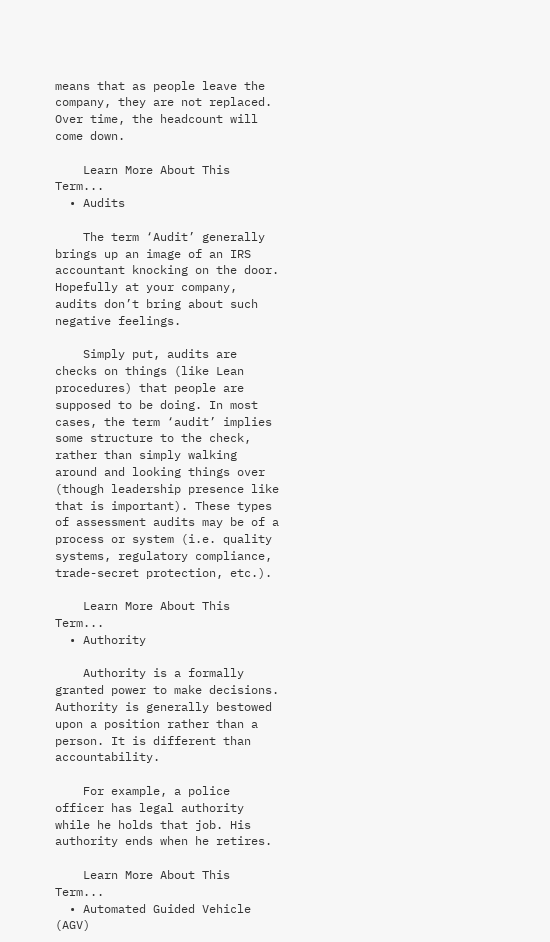means that as people leave the company, they are not replaced. Over time, the headcount will come down.

    Learn More About This Term...
  • Audits

    The term ‘Audit’ generally brings up an image of an IRS accountant knocking on the door. Hopefully at your company, audits don’t bring about such negative feelings.

    Simply put, audits are checks on things (like Lean procedures) that people are supposed to be doing. In most cases, the term ‘audit’ implies some structure to the check, rather than simply walking around and looking things over (though leadership presence like that is important). These types of assessment audits may be of a process or system (i.e. quality systems, regulatory compliance, trade-secret protection, etc.).

    Learn More About This Term...
  • Authority

    Authority is a formally granted power to make decisions. Authority is generally bestowed upon a position rather than a person. It is different than accountability.

    For example, a police officer has legal authority while he holds that job. His authority ends when he retires.

    Learn More About This Term...
  • Automated Guided Vehicle (AGV)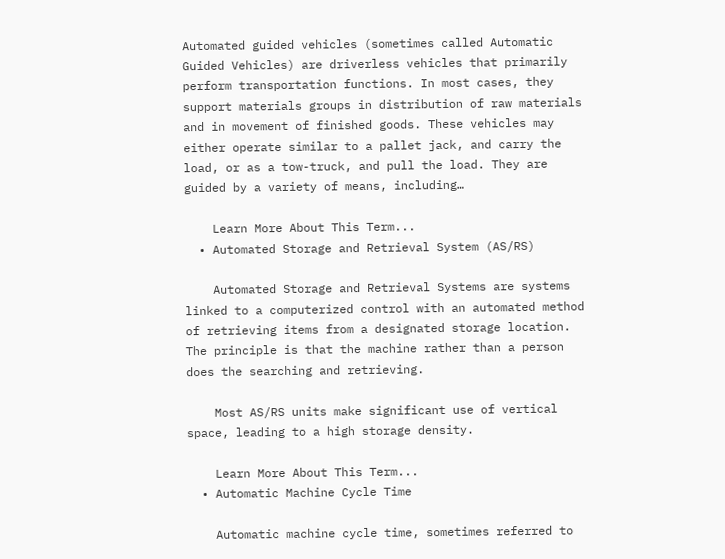Automated guided vehicles (sometimes called Automatic Guided Vehicles) are driverless vehicles that primarily perform transportation functions. In most cases, they support materials groups in distribution of raw materials and in movement of finished goods. These vehicles may either operate similar to a pallet jack, and carry the load, or as a tow-truck, and pull the load. They are guided by a variety of means, including…

    Learn More About This Term...
  • Automated Storage and Retrieval System (AS/RS)

    Automated Storage and Retrieval Systems are systems linked to a computerized control with an automated method of retrieving items from a designated storage location. The principle is that the machine rather than a person does the searching and retrieving.

    Most AS/RS units make significant use of vertical space, leading to a high storage density.

    Learn More About This Term...
  • Automatic Machine Cycle Time

    Automatic machine cycle time, sometimes referred to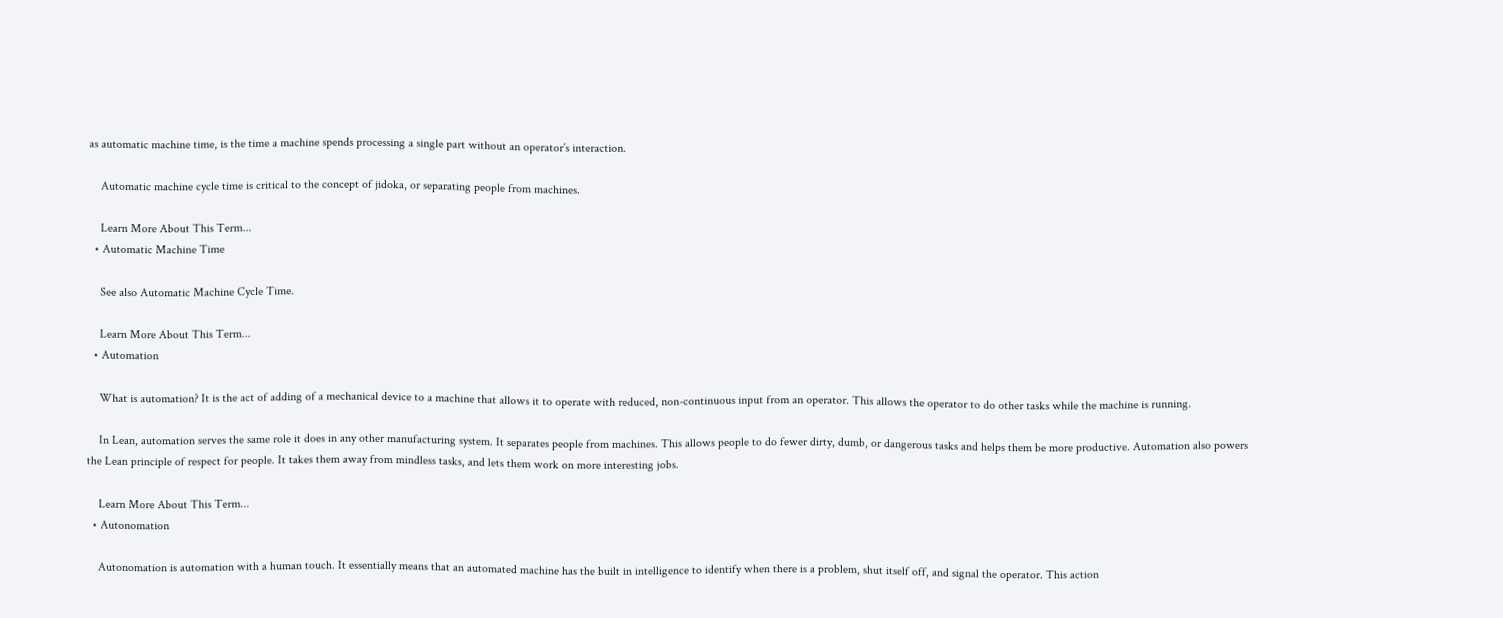as automatic machine time, is the time a machine spends processing a single part without an operator’s interaction.

    Automatic machine cycle time is critical to the concept of jidoka, or separating people from machines.

    Learn More About This Term...
  • Automatic Machine Time

    See also Automatic Machine Cycle Time.

    Learn More About This Term...
  • Automation

    What is automation? It is the act of adding of a mechanical device to a machine that allows it to operate with reduced, non-continuous input from an operator. This allows the operator to do other tasks while the machine is running.

    In Lean, automation serves the same role it does in any other manufacturing system. It separates people from machines. This allows people to do fewer dirty, dumb, or dangerous tasks and helps them be more productive. Automation also powers the Lean principle of respect for people. It takes them away from mindless tasks, and lets them work on more interesting jobs.

    Learn More About This Term...
  • Autonomation

    Autonomation is automation with a human touch. It essentially means that an automated machine has the built in intelligence to identify when there is a problem, shut itself off, and signal the operator. This action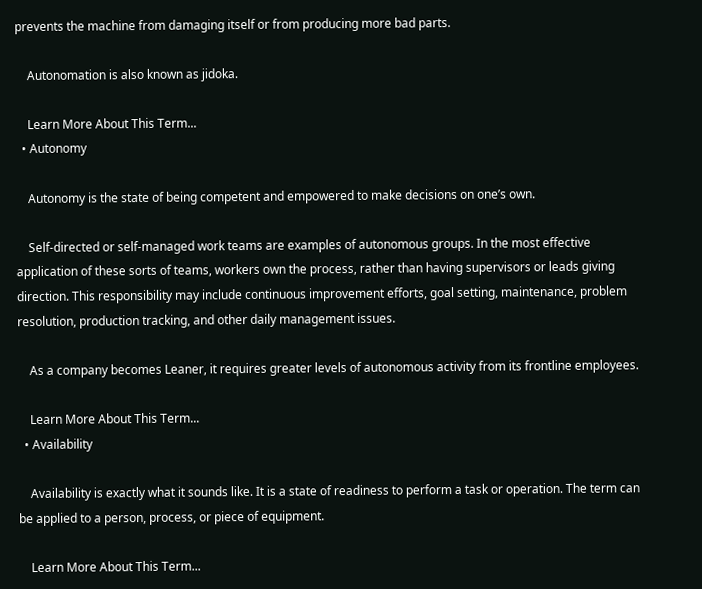prevents the machine from damaging itself or from producing more bad parts.

    Autonomation is also known as jidoka.

    Learn More About This Term...
  • Autonomy

    Autonomy is the state of being competent and empowered to make decisions on one’s own.

    Self-directed or self-managed work teams are examples of autonomous groups. In the most effective application of these sorts of teams, workers own the process, rather than having supervisors or leads giving direction. This responsibility may include continuous improvement efforts, goal setting, maintenance, problem resolution, production tracking, and other daily management issues.

    As a company becomes Leaner, it requires greater levels of autonomous activity from its frontline employees.

    Learn More About This Term...
  • Availability

    Availability is exactly what it sounds like. It is a state of readiness to perform a task or operation. The term can be applied to a person, process, or piece of equipment.

    Learn More About This Term...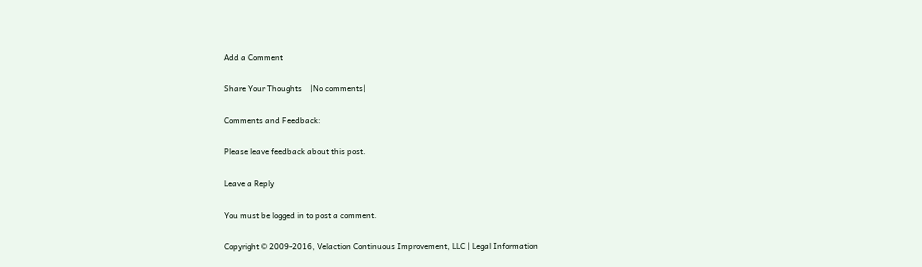Add a Comment

Share Your Thoughts    |No comments|

Comments and Feedback:

Please leave feedback about this post.

Leave a Reply

You must be logged in to post a comment.

Copyright © 2009-2016, Velaction Continuous Improvement, LLC | Legal Information